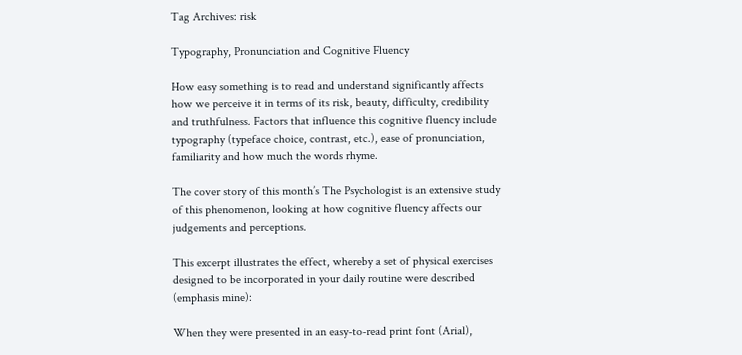Tag Archives: risk

Typography, Pronunciation and Cognitive Fluency

How easy something is to read and understand significantly affects how we perceive it in terms of its risk, beauty, difficulty, credibility and truthfulness. Factors that influence this cognitive fluency include typography (typeface choice, contrast, etc.), ease of pronunciation, familiarity and how much the words rhyme.

The cover story of this month’s The Psychologist is an extensive study of this phenomenon, looking at how cognitive fluency affects our judgements and perceptions.

This excerpt illustrates the effect, whereby a set of physical exercises designed to be incorporated in your daily routine were described (emphasis mine):

When they were presented in an easy-to-read print font (Arial),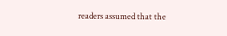readers assumed that the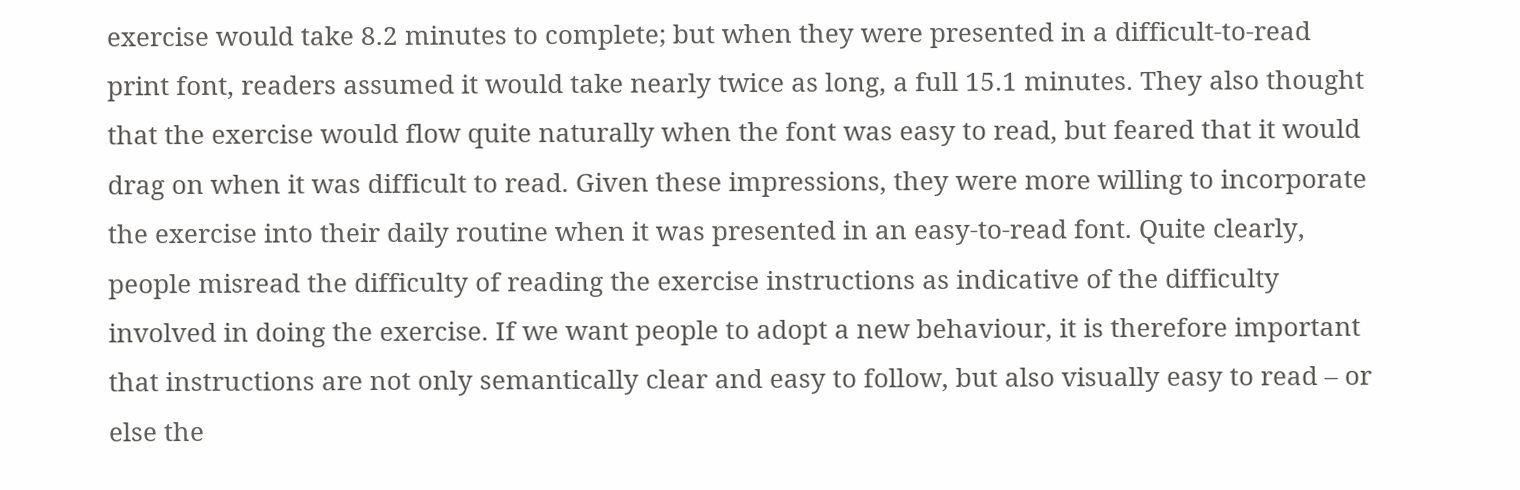exercise would take 8.2 minutes to complete; but when they were presented in a difficult-to-read print font, readers assumed it would take nearly twice as long, a full 15.1 minutes. They also thought that the exercise would flow quite naturally when the font was easy to read, but feared that it would drag on when it was difficult to read. Given these impressions, they were more willing to incorporate the exercise into their daily routine when it was presented in an easy-to-read font. Quite clearly, people misread the difficulty of reading the exercise instructions as indicative of the difficulty involved in doing the exercise. If we want people to adopt a new behaviour, it is therefore important that instructions are not only semantically clear and easy to follow, but also visually easy to read – or else the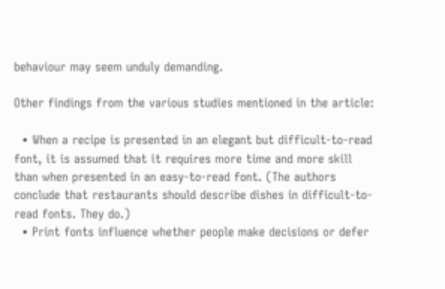behaviour may seem unduly demanding.

Other findings from the various studies mentioned in the article:

  • When a recipe is presented in an elegant but difficult-to-read font, it is assumed that it requires more time and more skill than when presented in an easy-to-read font. (The authors conclude that restaurants should describe dishes in difficult-to-read fonts. They do.)
  • Print fonts influence whether people make decisions or defer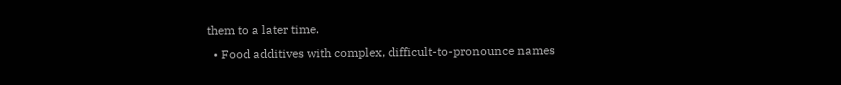them to a later time.
  • Food additives with complex, difficult-to-pronounce names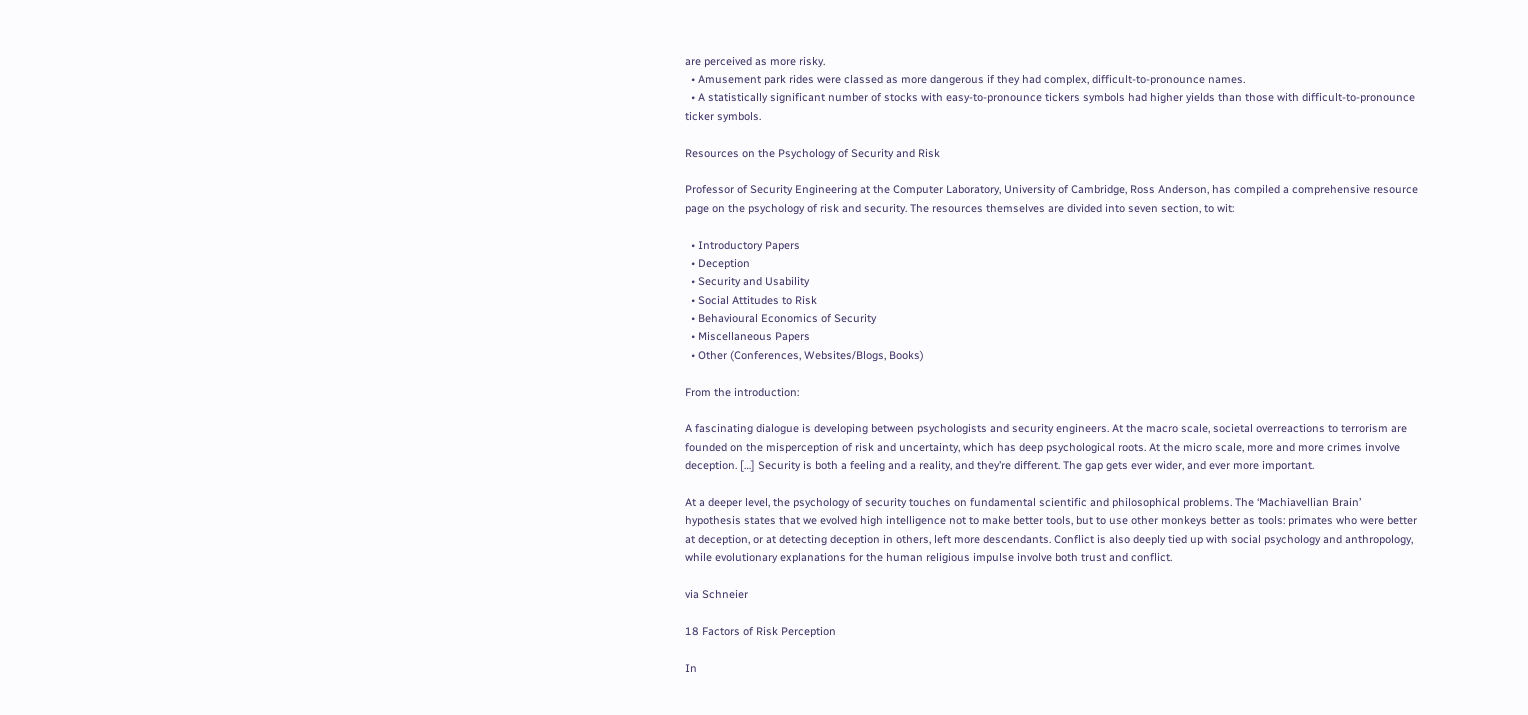are perceived as more risky.
  • Amusement park rides were classed as more dangerous if they had complex, difficult-to-pronounce names.
  • A statistically significant number of stocks with easy-to-pronounce tickers symbols had higher yields than those with difficult-to-pronounce ticker symbols.

Resources on the Psychology of Security and Risk

Professor of Security Engineering at the Computer Laboratory, University of Cambridge, Ross Anderson, has compiled a comprehensive resource page on the psychology of risk and security. The resources themselves are divided into seven section, to wit:

  • Introductory Papers
  • Deception
  • Security and Usability
  • Social Attitudes to Risk
  • Behavioural Economics of Security
  • Miscellaneous Papers
  • Other (Conferences, Websites/Blogs, Books)

From the introduction:

A fascinating dialogue is developing between psychologists and security engineers. At the macro scale, societal overreactions to terrorism are founded on the misperception of risk and uncertainty, which has deep psychological roots. At the micro scale, more and more crimes involve deception. […] Security is both a feeling and a reality, and they’re different. The gap gets ever wider, and ever more important.

At a deeper level, the psychology of security touches on fundamental scientific and philosophical problems. The ‘Machiavellian Brain’ hypothesis states that we evolved high intelligence not to make better tools, but to use other monkeys better as tools: primates who were better at deception, or at detecting deception in others, left more descendants. Conflict is also deeply tied up with social psychology and anthropology, while evolutionary explanations for the human religious impulse involve both trust and conflict.

via Schneier

18 Factors of Risk Perception

In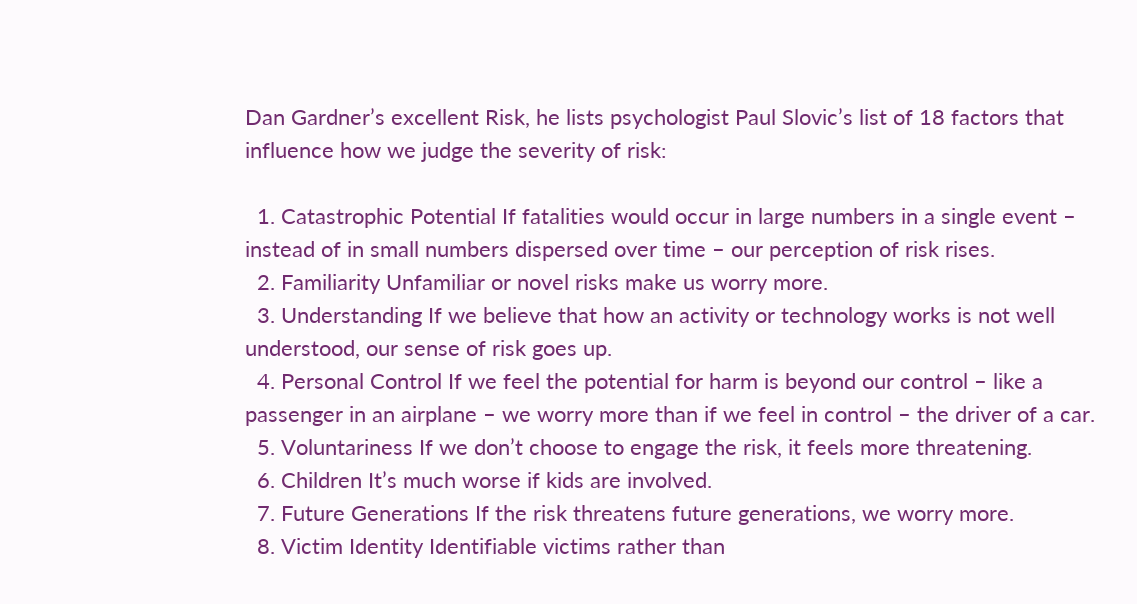Dan Gardner’s excellent Risk, he lists psychologist Paul Slovic’s list of 18 factors that influence how we judge the severity of risk:

  1. Catastrophic Potential If fatalities would occur in large numbers in a single event – instead of in small numbers dispersed over time – our perception of risk rises.
  2. Familiarity Unfamiliar or novel risks make us worry more.
  3. Understanding If we believe that how an activity or technology works is not well understood, our sense of risk goes up.
  4. Personal Control If we feel the potential for harm is beyond our control – like a passenger in an airplane – we worry more than if we feel in control – the driver of a car.
  5. Voluntariness If we don’t choose to engage the risk, it feels more threatening.
  6. Children It’s much worse if kids are involved.
  7. Future Generations If the risk threatens future generations, we worry more.
  8. Victim Identity Identifiable victims rather than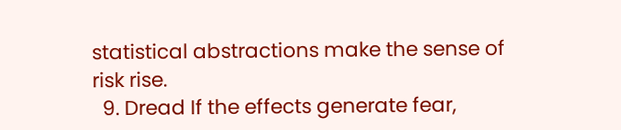statistical abstractions make the sense of risk rise.
  9. Dread If the effects generate fear,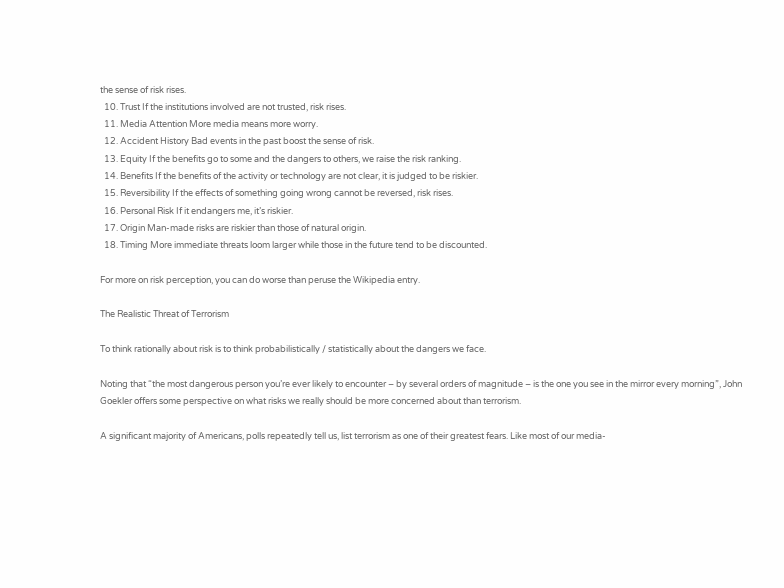the sense of risk rises.
  10. Trust If the institutions involved are not trusted, risk rises.
  11. Media Attention More media means more worry.
  12. Accident History Bad events in the past boost the sense of risk.
  13. Equity If the benefits go to some and the dangers to others, we raise the risk ranking.
  14. Benefits If the benefits of the activity or technology are not clear, it is judged to be riskier.
  15. Reversibility If the effects of something going wrong cannot be reversed, risk rises.
  16. Personal Risk If it endangers me, it’s riskier.
  17. Origin Man-made risks are riskier than those of natural origin.
  18. Timing More immediate threats loom larger while those in the future tend to be discounted.

For more on risk perception, you can do worse than peruse the Wikipedia entry.

The Realistic Threat of Terrorism

To think rationally about risk is to think probabilistically / statistically about the dangers we face.

Noting that “the most dangerous person you’re ever likely to encounter – by several orders of magnitude – is the one you see in the mirror every morning”, John Goekler offers some perspective on what risks we really should be more concerned about than terrorism.

A significant majority of Americans, polls repeatedly tell us, list terrorism as one of their greatest fears. Like most of our media-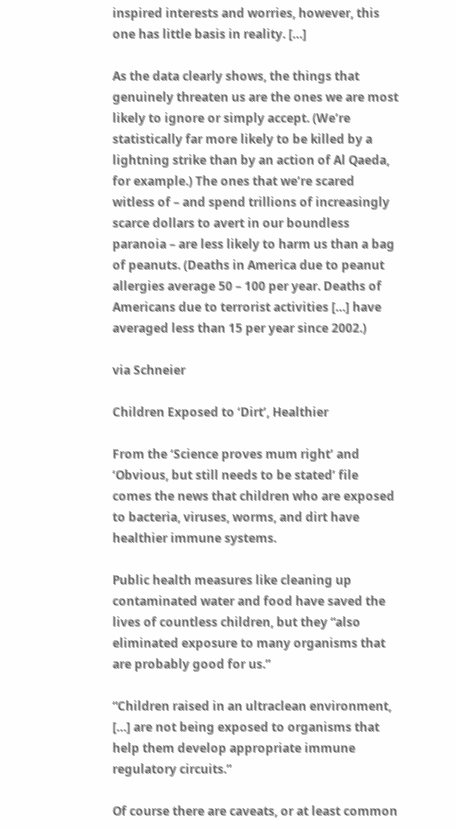inspired interests and worries, however, this one has little basis in reality. […]

As the data clearly shows, the things that genuinely threaten us are the ones we are most likely to ignore or simply accept. (We’re statistically far more likely to be killed by a lightning strike than by an action of Al Qaeda, for example.) The ones that we’re scared witless of – and spend trillions of increasingly scarce dollars to avert in our boundless paranoia – are less likely to harm us than a bag of peanuts. (Deaths in America due to peanut allergies average 50 – 100 per year. Deaths of Americans due to terrorist activities […] have averaged less than 15 per year since 2002.)

via Schneier

Children Exposed to ‘Dirt’, Healthier

From the ‘Science proves mum right’ and ‘Obvious, but still needs to be stated’ file comes the news that children who are exposed to bacteria, viruses, worms, and dirt have healthier immune systems.

Public health measures like cleaning up contaminated water and food have saved the lives of countless children, but they “also eliminated exposure to many organisms that are probably good for us.”

“Children raised in an ultraclean environment, […] are not being exposed to organisms that help them develop appropriate immune regulatory circuits.”

Of course there are caveats, or at least common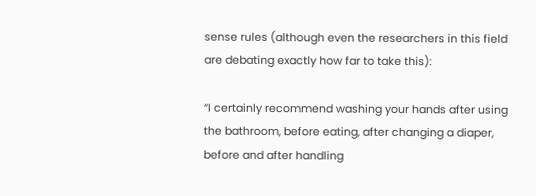sense rules (although even the researchers in this field are debating exactly how far to take this):

“I certainly recommend washing your hands after using the bathroom, before eating, after changing a diaper, before and after handling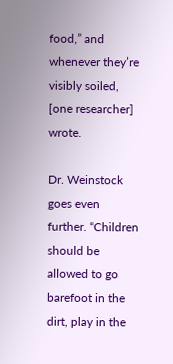food,” and whenever they’re visibly soiled, [one researcher] wrote.

Dr. Weinstock goes even further. “Children should be allowed to go barefoot in the dirt, play in the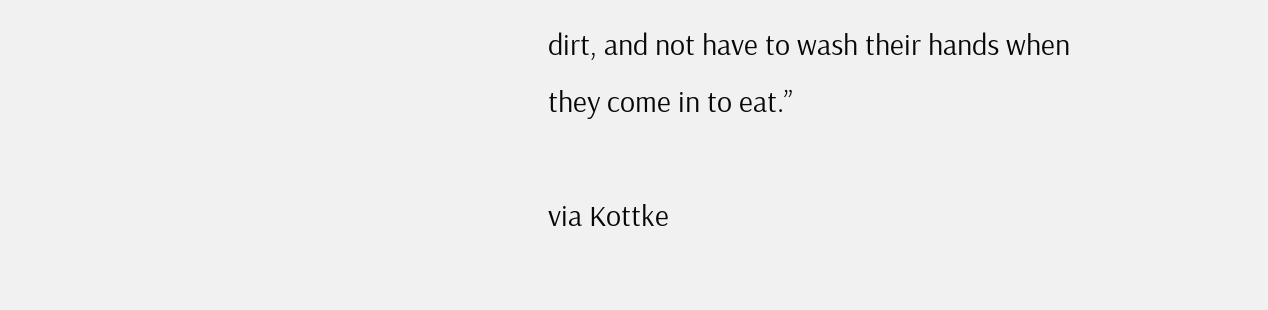dirt, and not have to wash their hands when they come in to eat.”

via Kottke